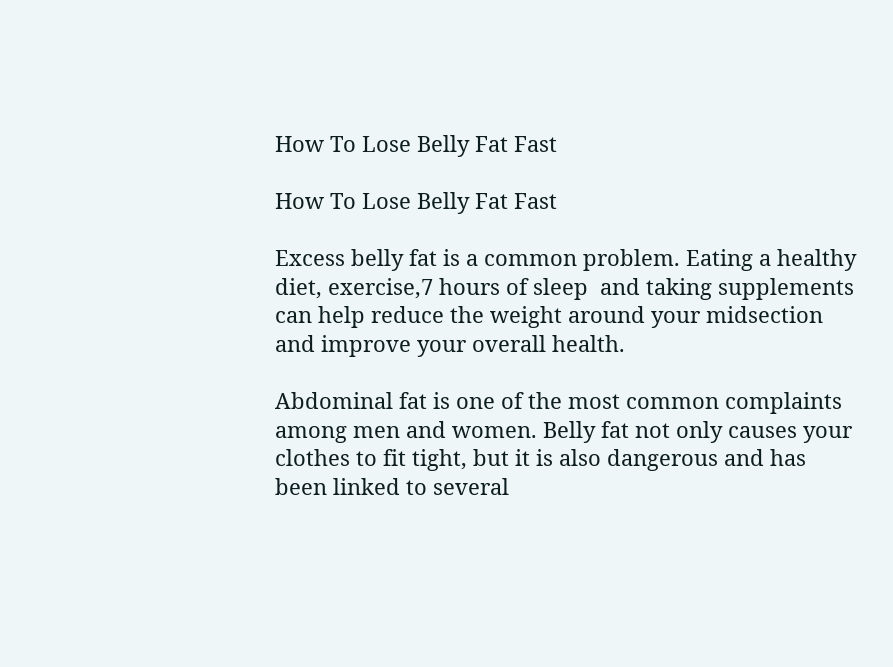How To Lose Belly Fat Fast

How To Lose Belly Fat Fast

Excess belly fat is a common problem. Eating a healthy diet, exercise,7 hours of sleep  and taking supplements can help reduce the weight around your midsection and improve your overall health.

Abdominal fat is one of the most common complaints among men and women. Belly fat not only causes your clothes to fit tight, but it is also dangerous and has been linked to several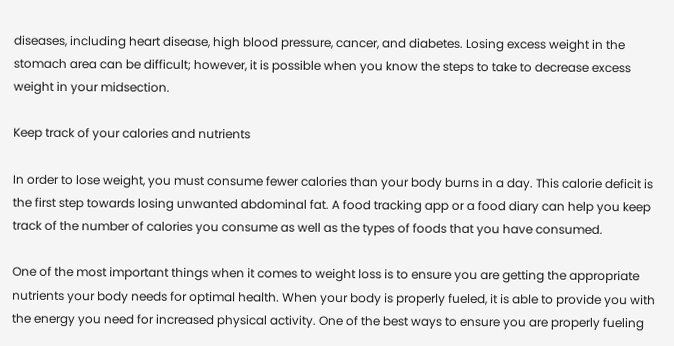diseases, including heart disease, high blood pressure, cancer, and diabetes. Losing excess weight in the stomach area can be difficult; however, it is possible when you know the steps to take to decrease excess weight in your midsection.

Keep track of your calories and nutrients

In order to lose weight, you must consume fewer calories than your body burns in a day. This calorie deficit is the first step towards losing unwanted abdominal fat. A food tracking app or a food diary can help you keep track of the number of calories you consume as well as the types of foods that you have consumed.

One of the most important things when it comes to weight loss is to ensure you are getting the appropriate nutrients your body needs for optimal health. When your body is properly fueled, it is able to provide you with the energy you need for increased physical activity. One of the best ways to ensure you are properly fueling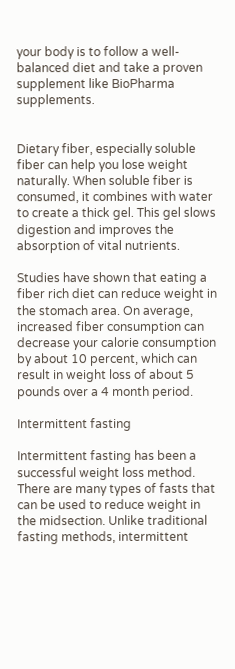your body is to follow a well-balanced diet and take a proven supplement like BioPharma supplements.


Dietary fiber, especially soluble fiber can help you lose weight naturally. When soluble fiber is consumed, it combines with water to create a thick gel. This gel slows digestion and improves the absorption of vital nutrients.

Studies have shown that eating a fiber rich diet can reduce weight in the stomach area. On average, increased fiber consumption can decrease your calorie consumption by about 10 percent, which can result in weight loss of about 5 pounds over a 4 month period.

Intermittent fasting

Intermittent fasting has been a successful weight loss method. There are many types of fasts that can be used to reduce weight in the midsection. Unlike traditional fasting methods, intermittent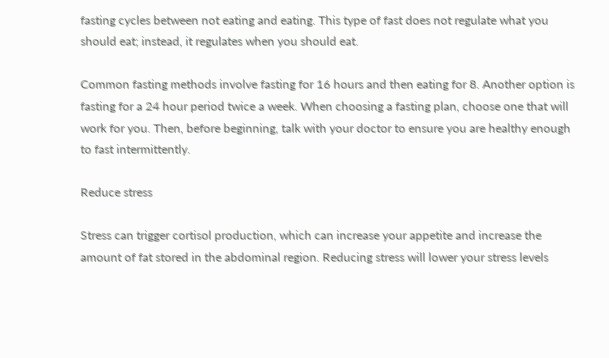fasting cycles between not eating and eating. This type of fast does not regulate what you should eat; instead, it regulates when you should eat.

Common fasting methods involve fasting for 16 hours and then eating for 8. Another option is fasting for a 24 hour period twice a week. When choosing a fasting plan, choose one that will work for you. Then, before beginning, talk with your doctor to ensure you are healthy enough to fast intermittently.

Reduce stress

Stress can trigger cortisol production, which can increase your appetite and increase the amount of fat stored in the abdominal region. Reducing stress will lower your stress levels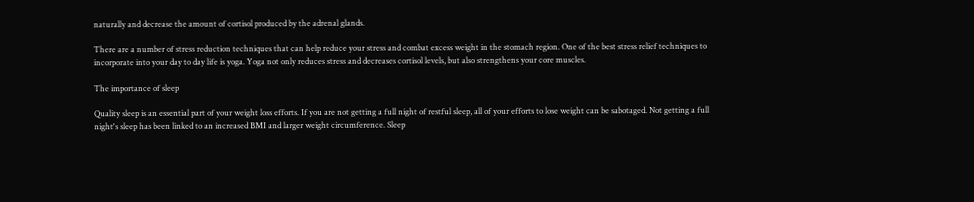naturally and decrease the amount of cortisol produced by the adrenal glands.

There are a number of stress reduction techniques that can help reduce your stress and combat excess weight in the stomach region. One of the best stress relief techniques to incorporate into your day to day life is yoga. Yoga not only reduces stress and decreases cortisol levels, but also strengthens your core muscles.

The importance of sleep

Quality sleep is an essential part of your weight loss efforts. If you are not getting a full night of restful sleep, all of your efforts to lose weight can be sabotaged. Not getting a full night's sleep has been linked to an increased BMI and larger weight circumference. Sleep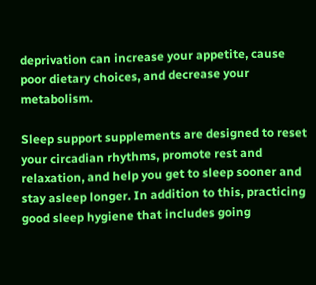deprivation can increase your appetite, cause poor dietary choices, and decrease your metabolism.

Sleep support supplements are designed to reset your circadian rhythms, promote rest and relaxation, and help you get to sleep sooner and stay asleep longer. In addition to this, practicing good sleep hygiene that includes going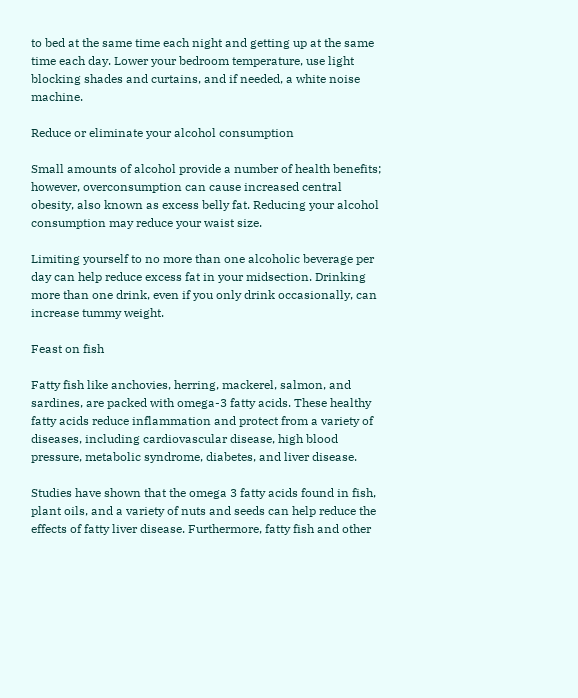to bed at the same time each night and getting up at the same time each day. Lower your bedroom temperature, use light blocking shades and curtains, and if needed, a white noise machine.

Reduce or eliminate your alcohol consumption

Small amounts of alcohol provide a number of health benefits; however, overconsumption can cause increased central obesity, also known as excess belly fat. Reducing your alcohol consumption may reduce your waist size.

Limiting yourself to no more than one alcoholic beverage per day can help reduce excess fat in your midsection. Drinking more than one drink, even if you only drink occasionally, can increase tummy weight.

Feast on fish

Fatty fish like anchovies, herring, mackerel, salmon, and sardines, are packed with omega-3 fatty acids. These healthy fatty acids reduce inflammation and protect from a variety of diseases, including cardiovascular disease, high blood pressure, metabolic syndrome, diabetes, and liver disease.

Studies have shown that the omega 3 fatty acids found in fish, plant oils, and a variety of nuts and seeds can help reduce the effects of fatty liver disease. Furthermore, fatty fish and other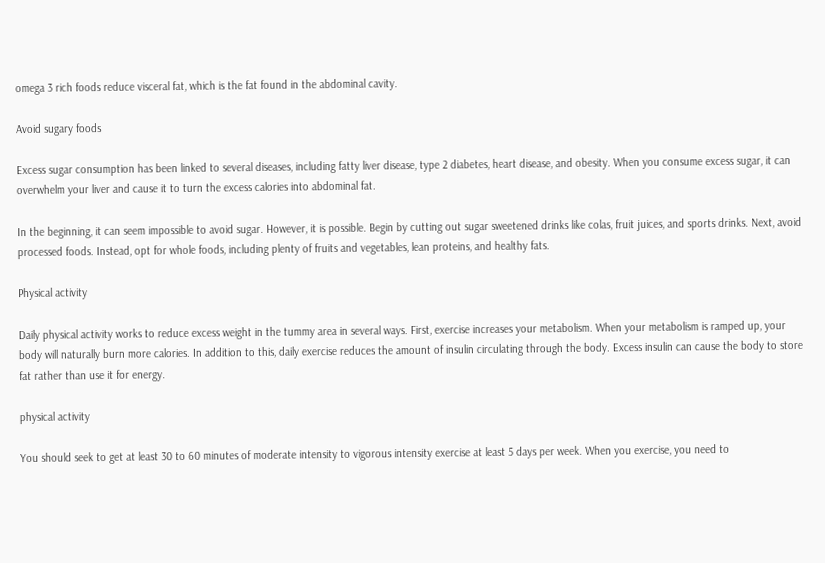omega 3 rich foods reduce visceral fat, which is the fat found in the abdominal cavity.

Avoid sugary foods

Excess sugar consumption has been linked to several diseases, including fatty liver disease, type 2 diabetes, heart disease, and obesity. When you consume excess sugar, it can overwhelm your liver and cause it to turn the excess calories into abdominal fat.

In the beginning, it can seem impossible to avoid sugar. However, it is possible. Begin by cutting out sugar sweetened drinks like colas, fruit juices, and sports drinks. Next, avoid processed foods. Instead, opt for whole foods, including plenty of fruits and vegetables, lean proteins, and healthy fats.

Physical activity

Daily physical activity works to reduce excess weight in the tummy area in several ways. First, exercise increases your metabolism. When your metabolism is ramped up, your body will naturally burn more calories. In addition to this, daily exercise reduces the amount of insulin circulating through the body. Excess insulin can cause the body to store fat rather than use it for energy.

physical activity

You should seek to get at least 30 to 60 minutes of moderate intensity to vigorous intensity exercise at least 5 days per week. When you exercise, you need to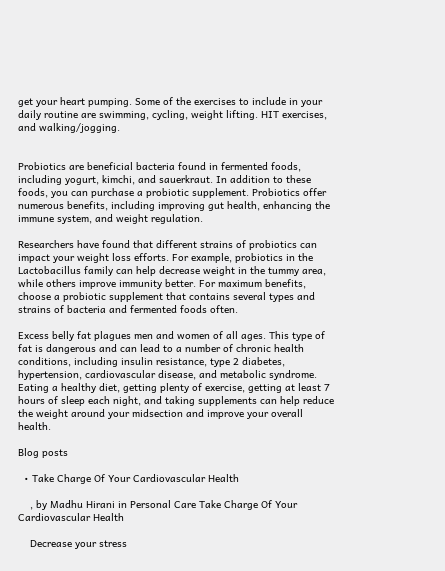get your heart pumping. Some of the exercises to include in your daily routine are swimming, cycling, weight lifting. HIT exercises, and walking/jogging.


Probiotics are beneficial bacteria found in fermented foods, including yogurt, kimchi, and sauerkraut. In addition to these foods, you can purchase a probiotic supplement. Probiotics offer numerous benefits, including improving gut health, enhancing the immune system, and weight regulation.

Researchers have found that different strains of probiotics can impact your weight loss efforts. For example, probiotics in the Lactobacillus family can help decrease weight in the tummy area, while others improve immunity better. For maximum benefits, choose a probiotic supplement that contains several types and strains of bacteria and fermented foods often.

Excess belly fat plagues men and women of all ages. This type of fat is dangerous and can lead to a number of chronic health conditions, including insulin resistance, type 2 diabetes, hypertension, cardiovascular disease, and metabolic syndrome. Eating a healthy diet, getting plenty of exercise, getting at least 7 hours of sleep each night, and taking supplements can help reduce the weight around your midsection and improve your overall health.

Blog posts

  • Take Charge Of Your Cardiovascular Health

    , by Madhu Hirani in Personal Care Take Charge Of Your Cardiovascular Health

    Decrease your stress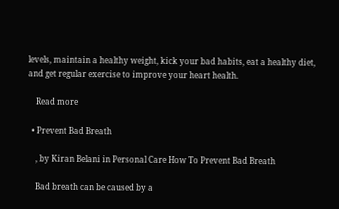levels, maintain a healthy weight, kick your bad habits, eat a healthy diet, and get regular exercise to improve your heart health.

    Read more

  • Prevent Bad Breath

    , by Kiran Belani in Personal Care How To Prevent Bad Breath

    Bad breath can be caused by a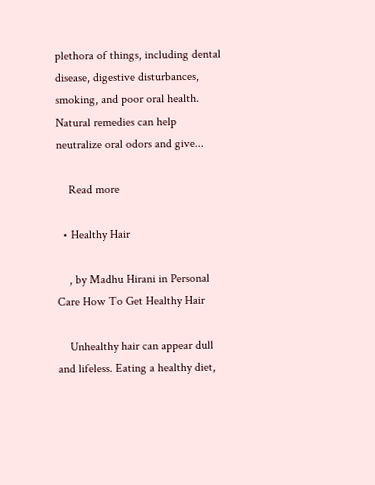plethora of things, including dental disease, digestive disturbances, smoking, and poor oral health.  Natural remedies can help neutralize oral odors and give...

    Read more

  • Healthy Hair

    , by Madhu Hirani in Personal Care How To Get Healthy Hair

    Unhealthy hair can appear dull and lifeless. Eating a healthy diet,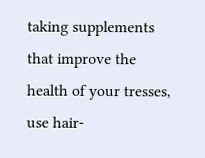taking supplements that improve the health of your tresses, use hair-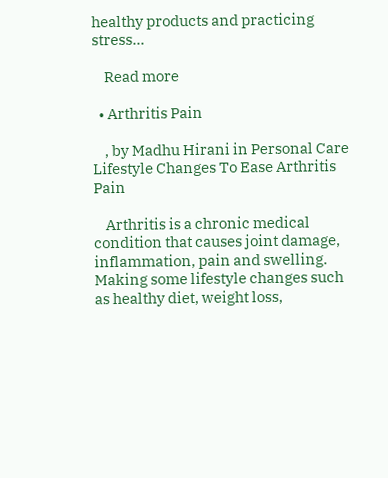healthy products and practicing stress...

    Read more

  • Arthritis Pain

    , by Madhu Hirani in Personal Care Lifestyle Changes To Ease Arthritis Pain

    Arthritis is a chronic medical condition that causes joint damage, inflammation, pain and swelling. Making some lifestyle changes such as healthy diet, weight loss,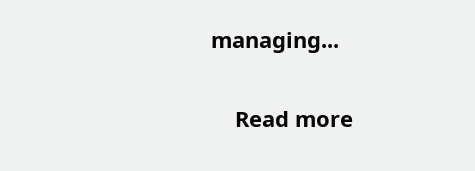managing...

    Read more